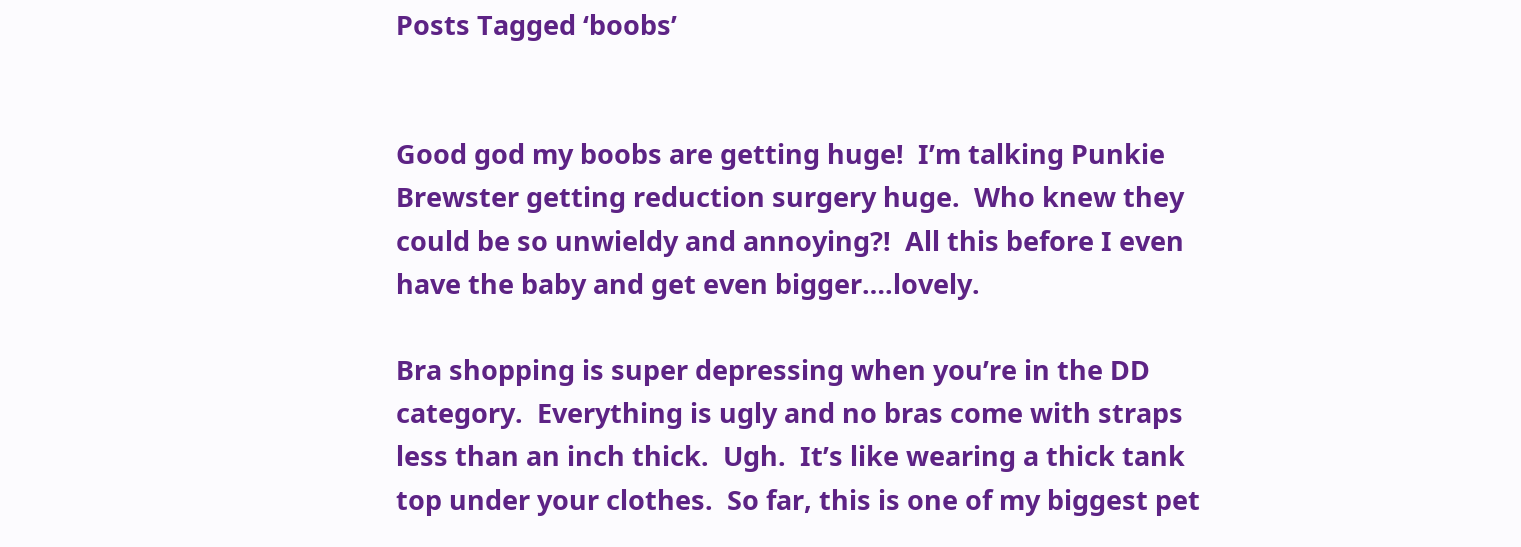Posts Tagged ‘boobs’


Good god my boobs are getting huge!  I’m talking Punkie Brewster getting reduction surgery huge.  Who knew they could be so unwieldy and annoying?!  All this before I even have the baby and get even bigger….lovely.

Bra shopping is super depressing when you’re in the DD category.  Everything is ugly and no bras come with straps less than an inch thick.  Ugh.  It’s like wearing a thick tank top under your clothes.  So far, this is one of my biggest pet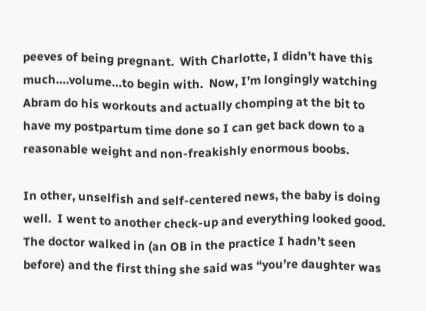peeves of being pregnant.  With Charlotte, I didn’t have this much….volume…to begin with.  Now, I’m longingly watching Abram do his workouts and actually chomping at the bit to have my postpartum time done so I can get back down to a reasonable weight and non-freakishly enormous boobs.

In other, unselfish and self-centered news, the baby is doing well.  I went to another check-up and everything looked good.  The doctor walked in (an OB in the practice I hadn’t seen before) and the first thing she said was “you’re daughter was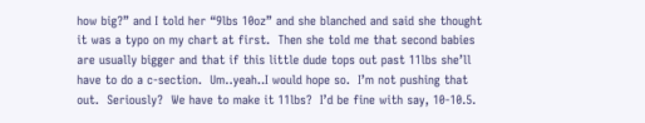how big?” and I told her “9lbs 10oz” and she blanched and said she thought it was a typo on my chart at first.  Then she told me that second babies are usually bigger and that if this little dude tops out past 11lbs she’ll have to do a c-section.  Um..yeah..I would hope so.  I’m not pushing that out.  Seriously?  We have to make it 11lbs?  I’d be fine with say, 10-10.5.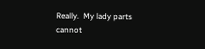Really.  My lady parts cannot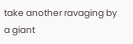take another ravaging by a giant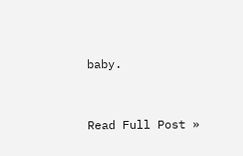baby.


Read Full Post »